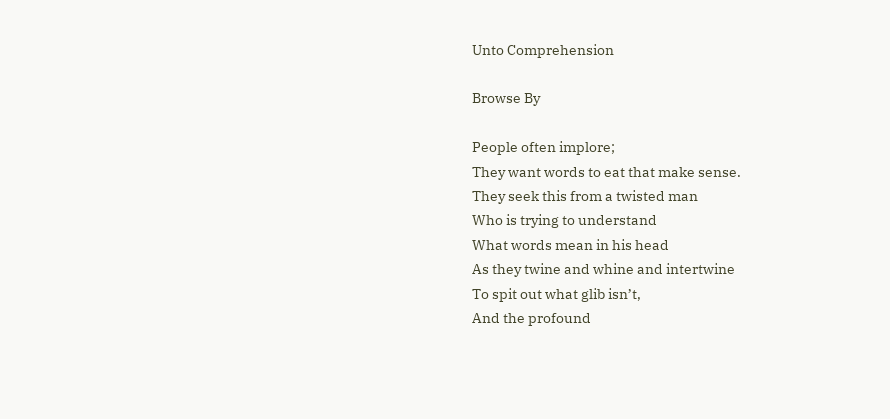Unto Comprehension

Browse By

People often implore;
They want words to eat that make sense.
They seek this from a twisted man
Who is trying to understand
What words mean in his head
As they twine and whine and intertwine
To spit out what glib isn’t,
And the profound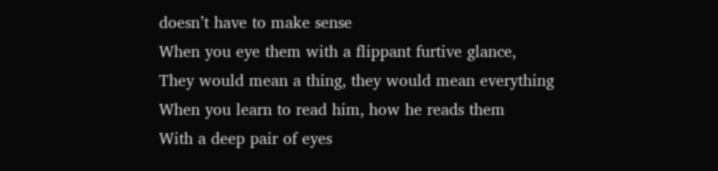doesn’t have to make sense
When you eye them with a flippant furtive glance,
They would mean a thing, they would mean everything
When you learn to read him, how he reads them
With a deep pair of eyes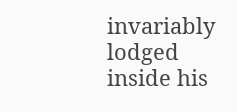invariably lodged inside his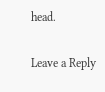head.

Leave a Reply